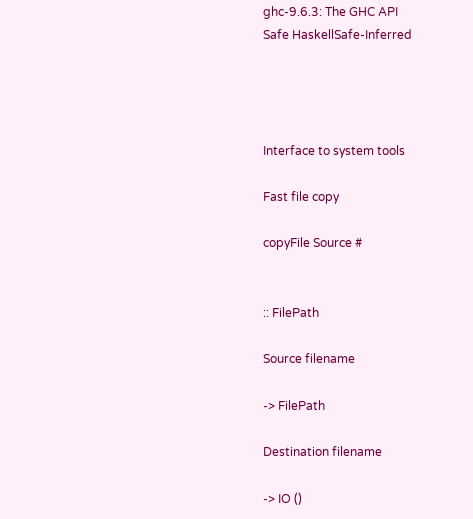ghc-9.6.3: The GHC API
Safe HaskellSafe-Inferred




Interface to system tools

Fast file copy

copyFile Source #


:: FilePath

Source filename

-> FilePath

Destination filename

-> IO ()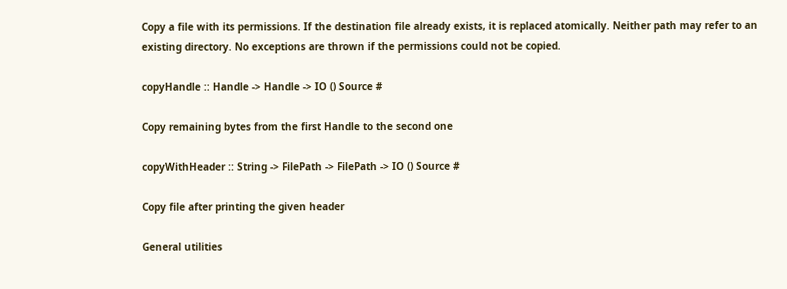Copy a file with its permissions. If the destination file already exists, it is replaced atomically. Neither path may refer to an existing directory. No exceptions are thrown if the permissions could not be copied.

copyHandle :: Handle -> Handle -> IO () Source #

Copy remaining bytes from the first Handle to the second one

copyWithHeader :: String -> FilePath -> FilePath -> IO () Source #

Copy file after printing the given header

General utilities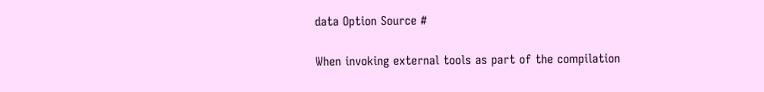data Option Source #

When invoking external tools as part of the compilation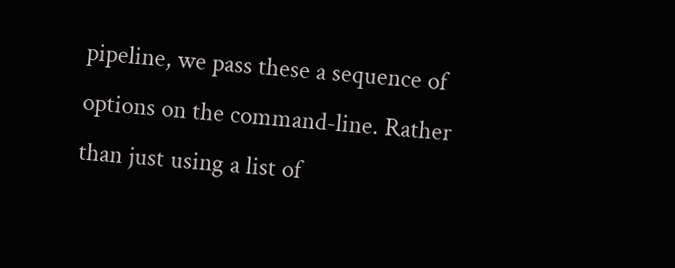pipeline, we pass these a sequence of options on the command-line. Rather than just using a list of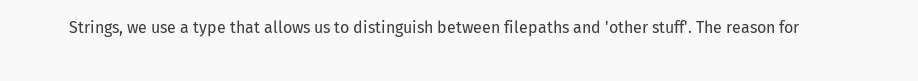Strings, we use a type that allows us to distinguish between filepaths and 'other stuff'. The reason for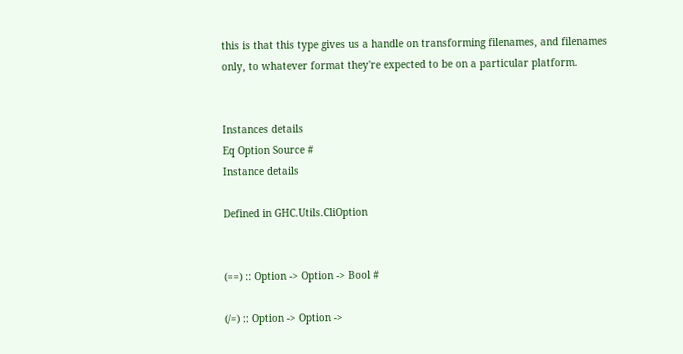this is that this type gives us a handle on transforming filenames, and filenames only, to whatever format they're expected to be on a particular platform.


Instances details
Eq Option Source #
Instance details

Defined in GHC.Utils.CliOption


(==) :: Option -> Option -> Bool #

(/=) :: Option -> Option ->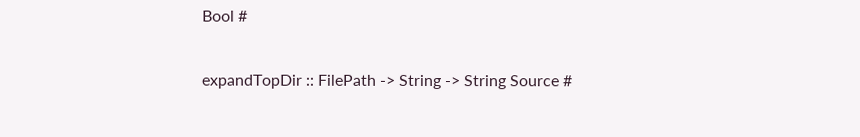Bool #

expandTopDir :: FilePath -> String -> String Source #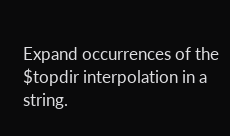Expand occurrences of the $topdir interpolation in a string.